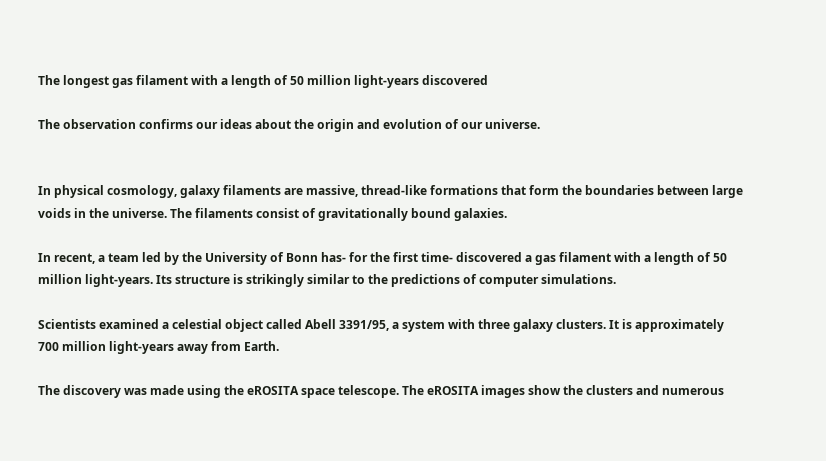The longest gas filament with a length of 50 million light-years discovered

The observation confirms our ideas about the origin and evolution of our universe.


In physical cosmology, galaxy filaments are massive, thread-like formations that form the boundaries between large voids in the universe. The filaments consist of gravitationally bound galaxies.

In recent, a team led by the University of Bonn has- for the first time- discovered a gas filament with a length of 50 million light-years. Its structure is strikingly similar to the predictions of computer simulations.

Scientists examined a celestial object called Abell 3391/95, a system with three galaxy clusters. It is approximately 700 million light-years away from Earth.

The discovery was made using the eROSITA space telescope. The eROSITA images show the clusters and numerous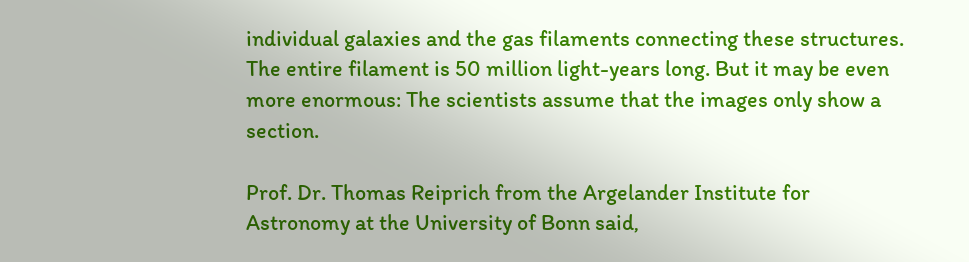individual galaxies and the gas filaments connecting these structures. The entire filament is 50 million light-years long. But it may be even more enormous: The scientists assume that the images only show a section.

Prof. Dr. Thomas Reiprich from the Argelander Institute for Astronomy at the University of Bonn said,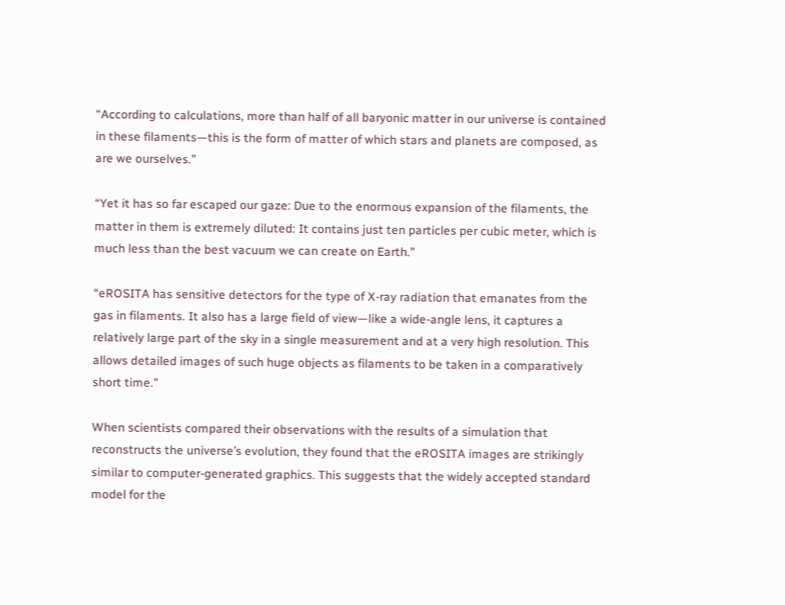“According to calculations, more than half of all baryonic matter in our universe is contained in these filaments—this is the form of matter of which stars and planets are composed, as are we ourselves.”

“Yet it has so far escaped our gaze: Due to the enormous expansion of the filaments, the matter in them is extremely diluted: It contains just ten particles per cubic meter, which is much less than the best vacuum we can create on Earth.”

“eROSITA has sensitive detectors for the type of X-ray radiation that emanates from the gas in filaments. It also has a large field of view—like a wide-angle lens, it captures a relatively large part of the sky in a single measurement and at a very high resolution. This allows detailed images of such huge objects as filaments to be taken in a comparatively short time.”

When scientists compared their observations with the results of a simulation that reconstructs the universe’s evolution, they found that the eROSITA images are strikingly similar to computer-generated graphics. This suggests that the widely accepted standard model for the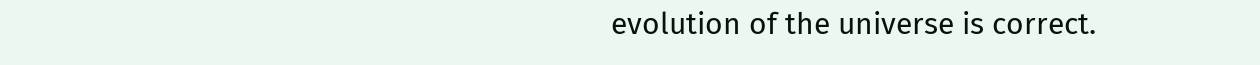evolution of the universe is correct.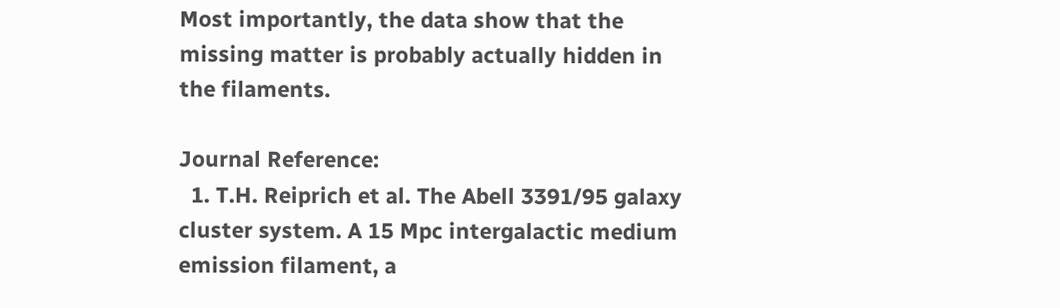Most importantly, the data show that the missing matter is probably actually hidden in the filaments.

Journal Reference:
  1. T.H. Reiprich et al. The Abell 3391/95 galaxy cluster system. A 15 Mpc intergalactic medium emission filament, a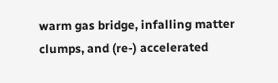warm gas bridge, infalling matter clumps, and (re-) accelerated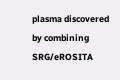plasma discovered by combining SRG/eROSITA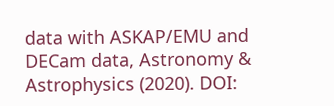data with ASKAP/EMU and DECam data, Astronomy & Astrophysics (2020). DOI: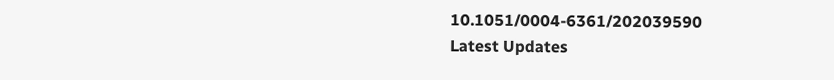10.1051/0004-6361/202039590
Latest Updates